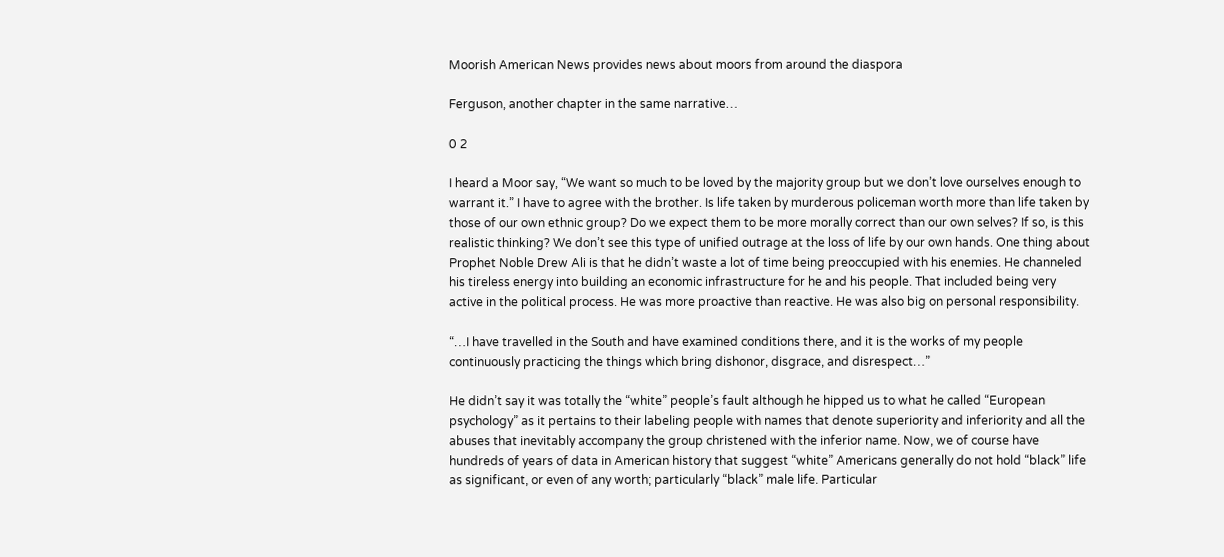Moorish American News provides news about moors from around the diaspora

Ferguson, another chapter in the same narrative…

0 2

I heard a Moor say, “We want so much to be loved by the majority group but we don’t love ourselves enough to warrant it.” I have to agree with the brother. Is life taken by murderous policeman worth more than life taken by those of our own ethnic group? Do we expect them to be more morally correct than our own selves? If so, is this realistic thinking? We don’t see this type of unified outrage at the loss of life by our own hands. One thing about Prophet Noble Drew Ali is that he didn’t waste a lot of time being preoccupied with his enemies. He channeled his tireless energy into building an economic infrastructure for he and his people. That included being very active in the political process. He was more proactive than reactive. He was also big on personal responsibility.

“…I have travelled in the South and have examined conditions there, and it is the works of my people continuously practicing the things which bring dishonor, disgrace, and disrespect…”

He didn’t say it was totally the “white” people’s fault although he hipped us to what he called “European psychology” as it pertains to their labeling people with names that denote superiority and inferiority and all the abuses that inevitably accompany the group christened with the inferior name. Now, we of course have hundreds of years of data in American history that suggest “white” Americans generally do not hold “black” life as significant, or even of any worth; particularly “black” male life. Particular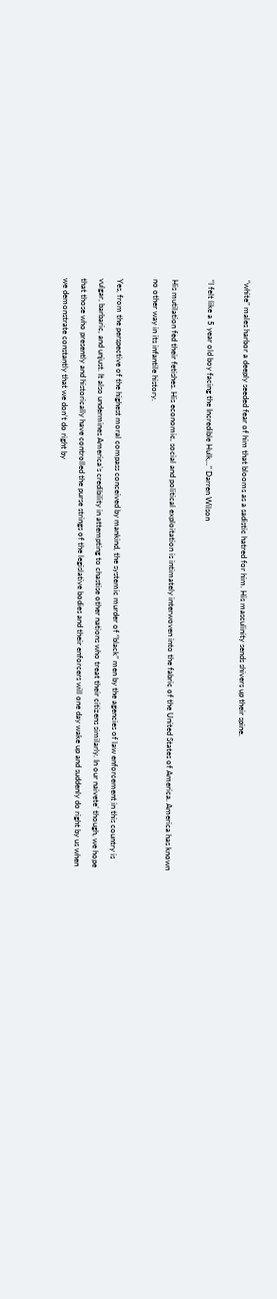“white” males harbor a deeply seeded fear of him that blooms as a sadistic hatred for him. His masculinity sends shivers up their spine.

“I felt like a 5 year old boy facing the Incredible Hulk,..” Darren Wilson

His mutilation fed their fetishes. His economic, social and political exploitation is intimately interwoven into the fabric of the United States of America. America has known no other way in its infantile history.

Yes, from the perspective of the highest moral compass conceived by mankind, the systemic murder of “black” men by the agencies of law enforcement in this country is vulgar, barbaric, and unjust. It also undermines America’s credibility in attempting to chastise other nations who treat their citizens similarly. In our naivete’ though, we hope that those who presently and historically have controlled the purse strings of the legislative bodies and their enforcers will one day wake up and suddenly do right by us when we demonstrate constantly that we don’t do right by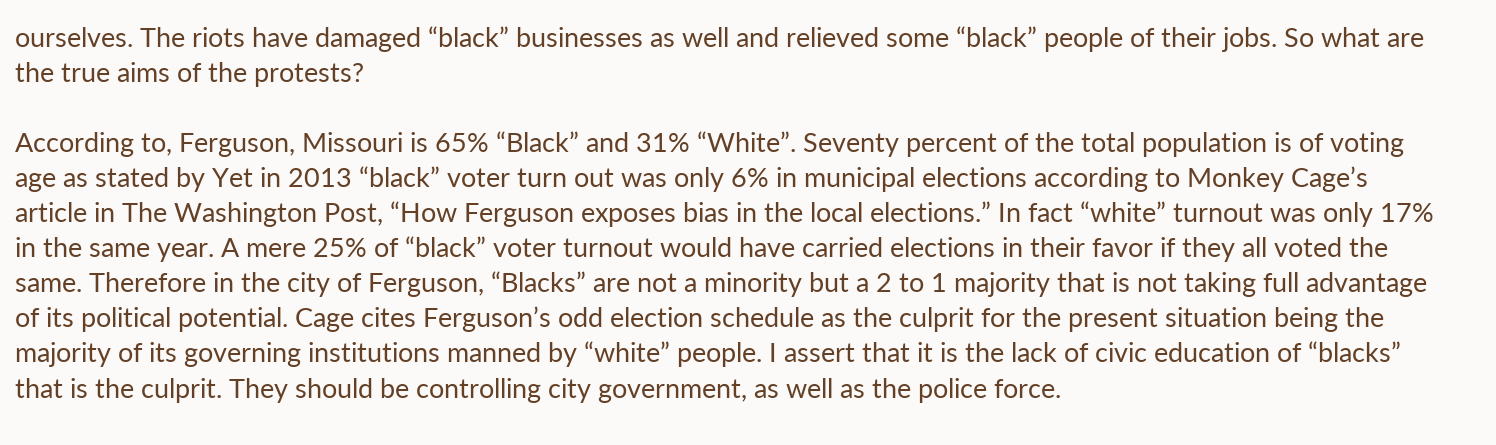ourselves. The riots have damaged “black” businesses as well and relieved some “black” people of their jobs. So what are the true aims of the protests?

According to, Ferguson, Missouri is 65% “Black” and 31% “White”. Seventy percent of the total population is of voting age as stated by Yet in 2013 “black” voter turn out was only 6% in municipal elections according to Monkey Cage’s article in The Washington Post, “How Ferguson exposes bias in the local elections.” In fact “white” turnout was only 17% in the same year. A mere 25% of “black” voter turnout would have carried elections in their favor if they all voted the same. Therefore in the city of Ferguson, “Blacks” are not a minority but a 2 to 1 majority that is not taking full advantage of its political potential. Cage cites Ferguson’s odd election schedule as the culprit for the present situation being the majority of its governing institutions manned by “white” people. I assert that it is the lack of civic education of “blacks” that is the culprit. They should be controlling city government, as well as the police force.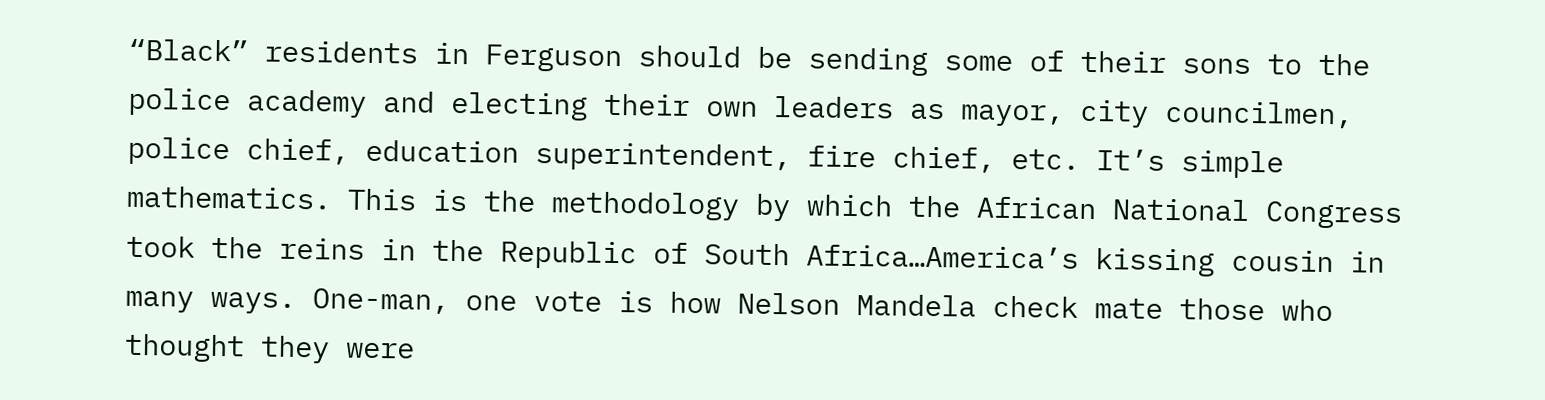“Black” residents in Ferguson should be sending some of their sons to the police academy and electing their own leaders as mayor, city councilmen, police chief, education superintendent, fire chief, etc. It’s simple mathematics. This is the methodology by which the African National Congress took the reins in the Republic of South Africa…America’s kissing cousin in many ways. One-man, one vote is how Nelson Mandela check mate those who thought they were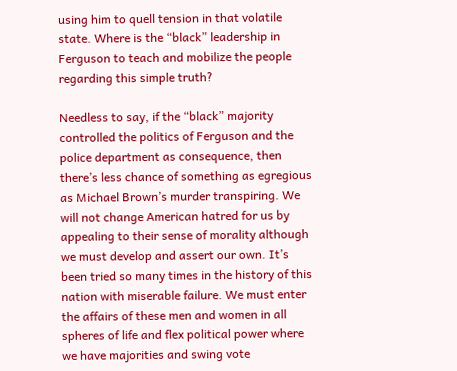using him to quell tension in that volatile state. Where is the “black” leadership in Ferguson to teach and mobilize the people regarding this simple truth?

Needless to say, if the “black” majority controlled the politics of Ferguson and the police department as consequence, then there’s less chance of something as egregious as Michael Brown’s murder transpiring. We will not change American hatred for us by appealing to their sense of morality although we must develop and assert our own. It’s been tried so many times in the history of this nation with miserable failure. We must enter the affairs of these men and women in all spheres of life and flex political power where we have majorities and swing vote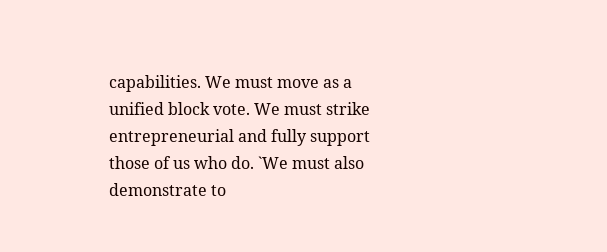capabilities. We must move as a unified block vote. We must strike entrepreneurial and fully support those of us who do. `We must also demonstrate to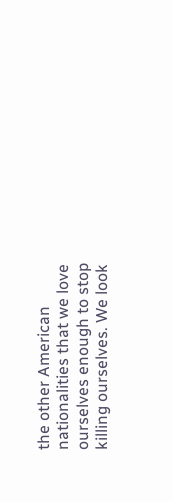the other American nationalities that we love ourselves enough to stop killing ourselves. We look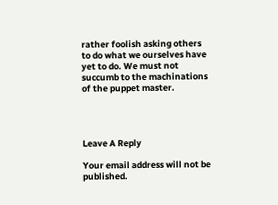rather foolish asking others to do what we ourselves have yet to do. We must not succumb to the machinations of the puppet master.




Leave A Reply

Your email address will not be published.